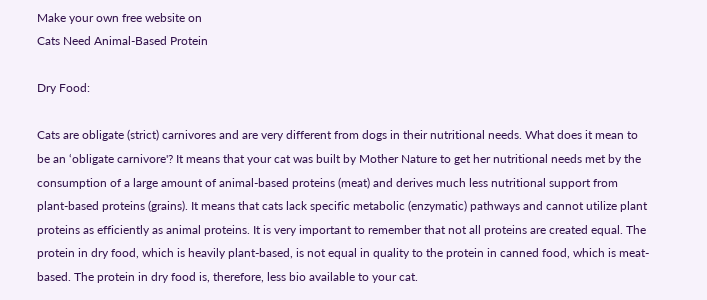Make your own free website on
Cats Need Animal-Based Protein

Dry Food:

Cats are obligate (strict) carnivores and are very different from dogs in their nutritional needs. What does it mean to be an ‘obligate carnivore'? It means that your cat was built by Mother Nature to get her nutritional needs met by the consumption of a large amount of animal-based proteins (meat) and derives much less nutritional support from plant-based proteins (grains). It means that cats lack specific metabolic (enzymatic) pathways and cannot utilize plant proteins as efficiently as animal proteins. It is very important to remember that not all proteins are created equal. The protein in dry food, which is heavily plant-based, is not equal in quality to the protein in canned food, which is meat-based. The protein in dry food is, therefore, less bio available to your cat.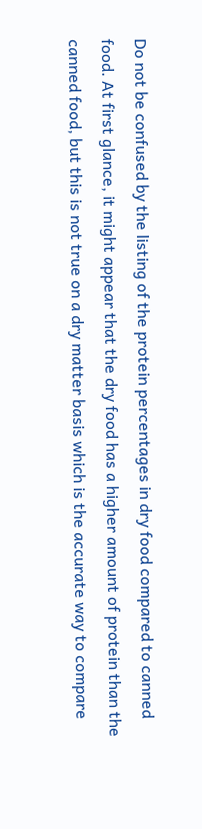Do not be confused by the listing of the protein percentages in dry food compared to canned food. At first glance, it might appear that the dry food has a higher amount of protein than the canned food, but this is not true on a dry matter basis which is the accurate way to compare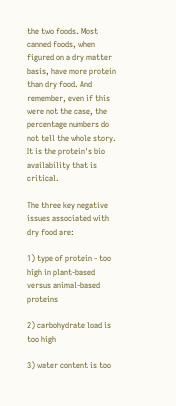the two foods. Most canned foods, when figured on a dry matter basis, have more protein than dry food. And remember, even if this were not the case, the percentage numbers do not tell the whole story. It is the protein's bio availability that is critical.

The three key negative issues associated with dry food are:

1) type of protein - too high in plant-based versus animal-based proteins

2) carbohydrate load is too high

3) water content is too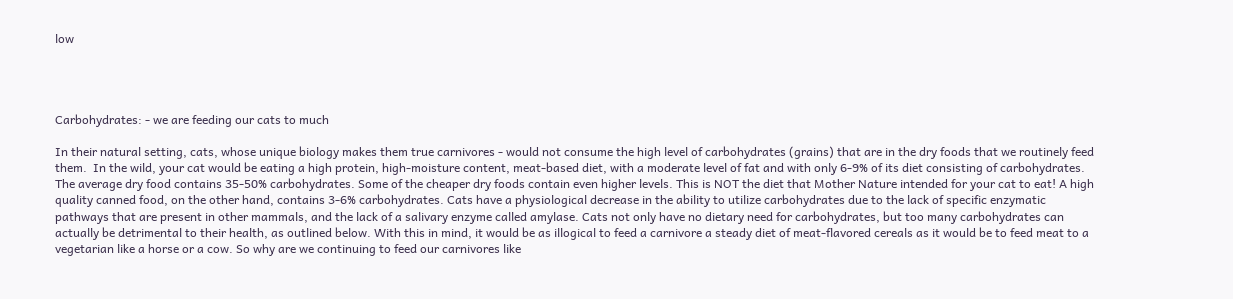low




Carbohydrates: - we are feeding our cats to much

In their natural setting, cats, whose unique biology makes them true carnivores - would not consume the high level of carbohydrates (grains) that are in the dry foods that we routinely feed them.  In the wild, your cat would be eating a high protein, high-moisture content, meat-based diet, with a moderate level of fat and with only 6-9% of its diet consisting of carbohydrates. The average dry food contains 35-50% carbohydrates. Some of the cheaper dry foods contain even higher levels. This is NOT the diet that Mother Nature intended for your cat to eat! A high quality canned food, on the other hand, contains 3-6% carbohydrates. Cats have a physiological decrease in the ability to utilize carbohydrates due to the lack of specific enzymatic pathways that are present in other mammals, and the lack of a salivary enzyme called amylase. Cats not only have no dietary need for carbohydrates, but too many carbohydrates can actually be detrimental to their health, as outlined below. With this in mind, it would be as illogical to feed a carnivore a steady diet of meat-flavored cereals as it would be to feed meat to a vegetarian like a horse or a cow. So why are we continuing to feed our carnivores like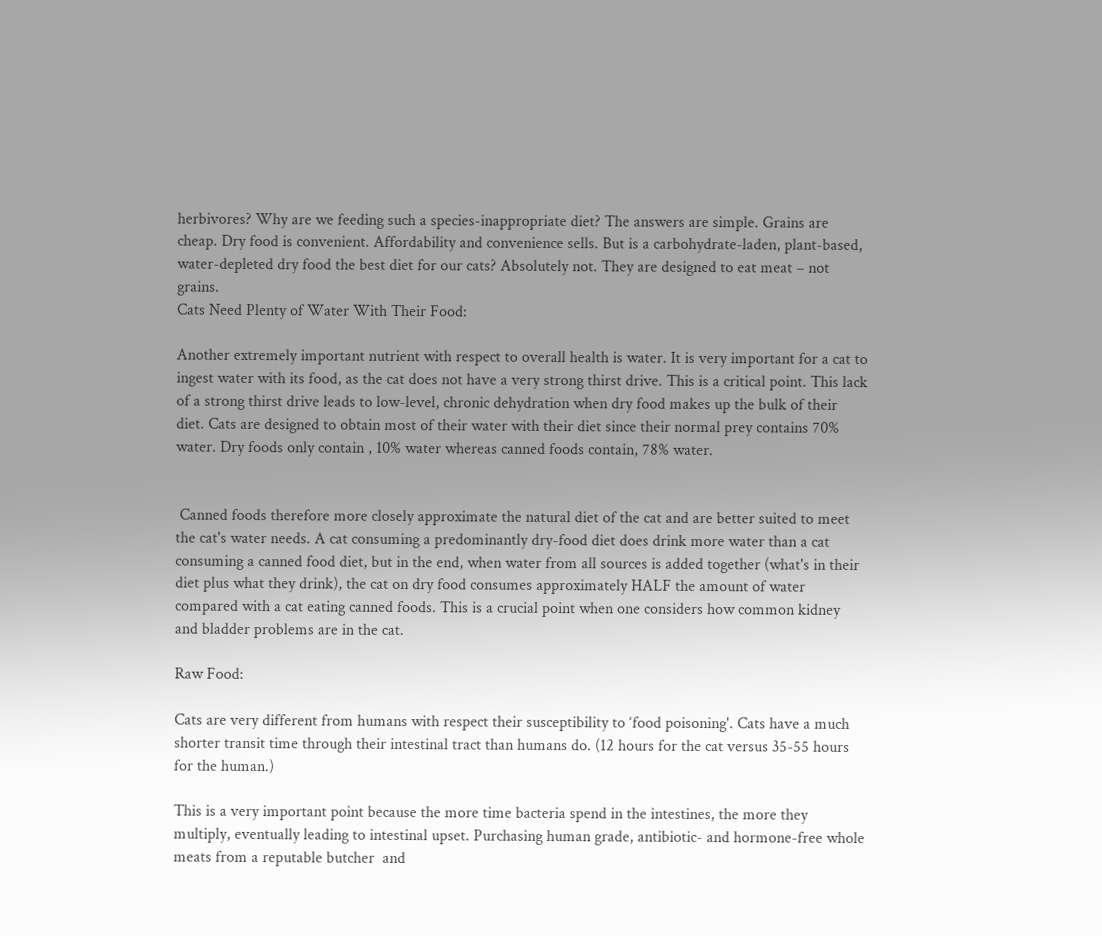herbivores? Why are we feeding such a species-inappropriate diet? The answers are simple. Grains are cheap. Dry food is convenient. Affordability and convenience sells. But is a carbohydrate-laden, plant-based, water-depleted dry food the best diet for our cats? Absolutely not. They are designed to eat meat – not grains.
Cats Need Plenty of Water With Their Food:

Another extremely important nutrient with respect to overall health is water. It is very important for a cat to ingest water with its food, as the cat does not have a very strong thirst drive. This is a critical point. This lack of a strong thirst drive leads to low-level, chronic dehydration when dry food makes up the bulk of their diet. Cats are designed to obtain most of their water with their diet since their normal prey contains 70% water. Dry foods only contain , 10% water whereas canned foods contain, 78% water.


 Canned foods therefore more closely approximate the natural diet of the cat and are better suited to meet the cat's water needs. A cat consuming a predominantly dry-food diet does drink more water than a cat consuming a canned food diet, but in the end, when water from all sources is added together (what's in their diet plus what they drink), the cat on dry food consumes approximately HALF the amount of water compared with a cat eating canned foods. This is a crucial point when one considers how common kidney and bladder problems are in the cat.

Raw Food:

Cats are very different from humans with respect their susceptibility to ‘food poisoning'. Cats have a much shorter transit time through their intestinal tract than humans do. (12 hours for the cat versus 35-55 hours for the human.)

This is a very important point because the more time bacteria spend in the intestines, the more they multiply, eventually leading to intestinal upset. Purchasing human grade, antibiotic- and hormone-free whole meats from a reputable butcher  and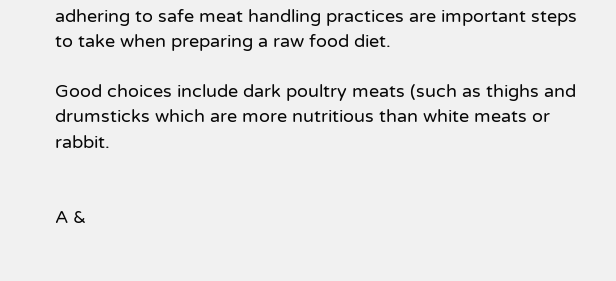adhering to safe meat handling practices are important steps to take when preparing a raw food diet.

Good choices include dark poultry meats (such as thighs and drumsticks which are more nutritious than white meats or rabbit.


A &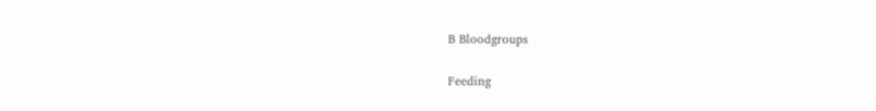B Bloodgroups


Feeding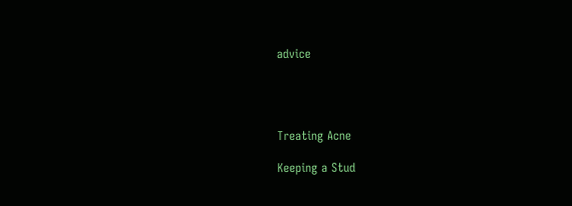advice




Treating Acne

Keeping a Stud